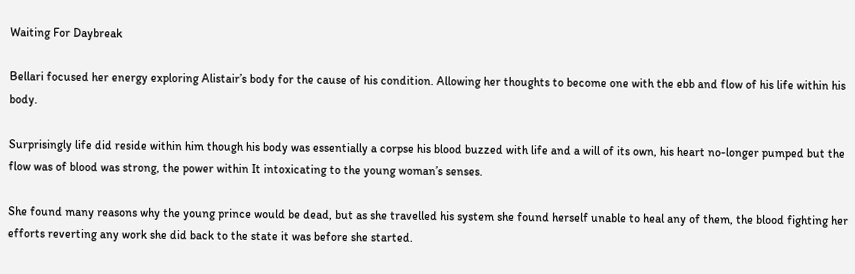Waiting For Daybreak

Bellari focused her energy exploring Alistair’s body for the cause of his condition. Allowing her thoughts to become one with the ebb and flow of his life within his body.

Surprisingly life did reside within him though his body was essentially a corpse his blood buzzed with life and a will of its own, his heart no-longer pumped but the flow was of blood was strong, the power within It intoxicating to the young woman’s senses.

She found many reasons why the young prince would be dead, but as she travelled his system she found herself unable to heal any of them, the blood fighting her efforts reverting any work she did back to the state it was before she started.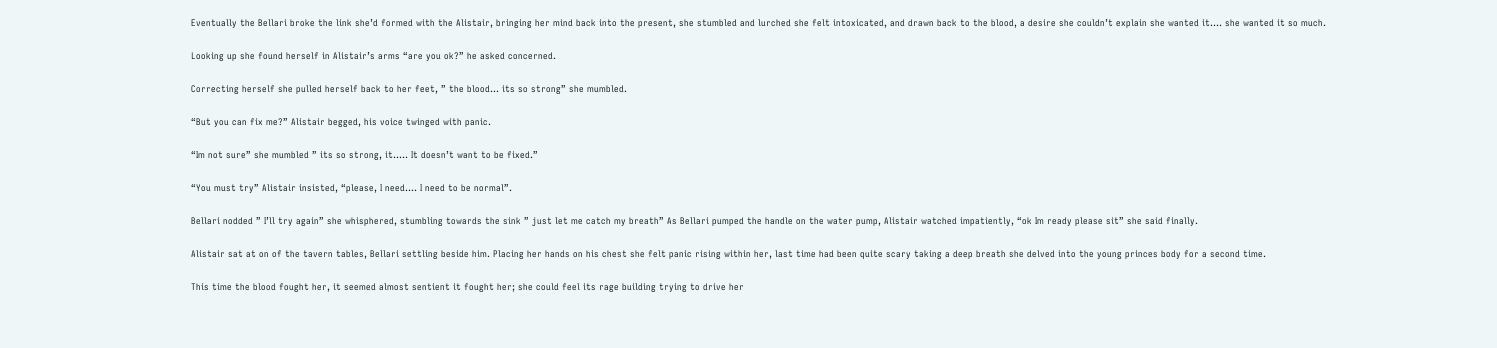Eventually the Bellari broke the link she’d formed with the Alistair, bringing her mind back into the present, she stumbled and lurched she felt intoxicated, and drawn back to the blood, a desire she couldn’t explain she wanted it…. she wanted it so much.

Looking up she found herself in Alistair’s arms “are you ok?” he asked concerned.

Correcting herself she pulled herself back to her feet, ” the blood… its so strong” she mumbled.

“But you can fix me?” Alistair begged, his voice twinged with panic.

“Im not sure” she mumbled ” its so strong, it….. It doesn’t want to be fixed.”

“You must try” Alistair insisted, “please, I need…. I need to be normal”.

Bellari nodded ” I’ll try again” she whisphered, stumbling towards the sink ” just let me catch my breath” As Bellari pumped the handle on the water pump, Alistair watched impatiently, “ok Im ready please sit” she said finally.

Alistair sat at on of the tavern tables, Bellari settling beside him. Placing her hands on his chest she felt panic rising within her, last time had been quite scary taking a deep breath she delved into the young princes body for a second time.

This time the blood fought her, it seemed almost sentient it fought her; she could feel its rage building trying to drive her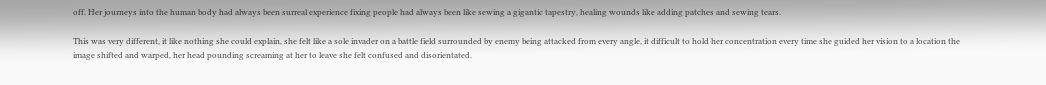off. Her journeys into the human body had always been surreal experience fixing people had always been like sewing a gigantic tapestry, healing wounds like adding patches and sewing tears.

This was very different, it like nothing she could explain, she felt like a sole invader on a battle field surrounded by enemy being attacked from every angle, it difficult to hold her concentration every time she guided her vision to a location the image shifted and warped, her head pounding screaming at her to leave she felt confused and disorientated.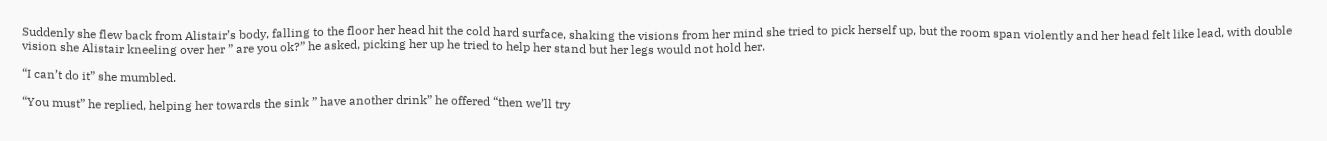Suddenly she flew back from Alistair’s body, falling to the floor her head hit the cold hard surface, shaking the visions from her mind she tried to pick herself up, but the room span violently and her head felt like lead, with double vision she Alistair kneeling over her ” are you ok?” he asked, picking her up he tried to help her stand but her legs would not hold her.

“I can’t do it” she mumbled.

“You must” he replied, helping her towards the sink ” have another drink” he offered “then we’ll try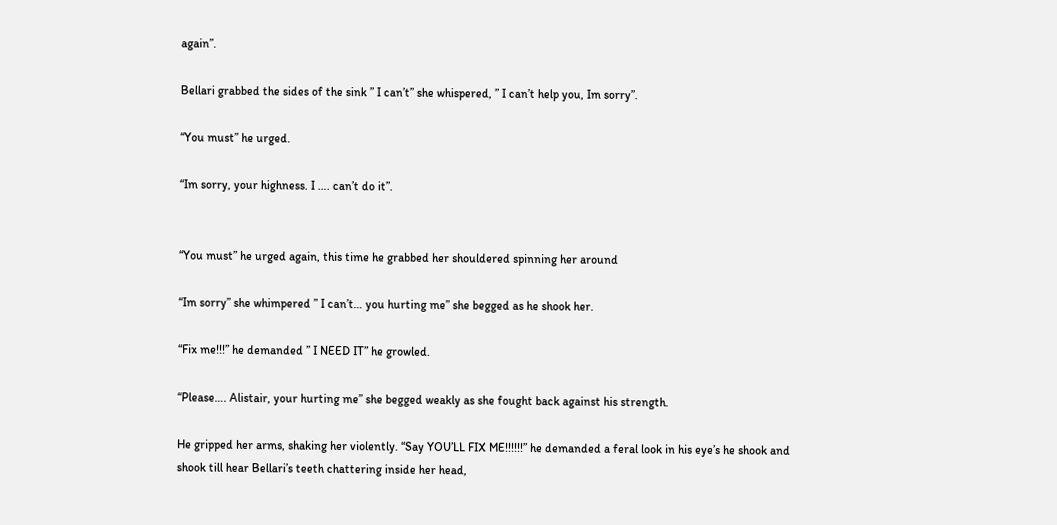again”.

Bellari grabbed the sides of the sink ” I can’t” she whispered, ” I can’t help you, Im sorry”.

“You must” he urged.

“Im sorry, your highness. I …. can’t do it”.


“You must” he urged again, this time he grabbed her shouldered spinning her around

“Im sorry” she whimpered ” I can’t… you hurting me” she begged as he shook her.

“Fix me!!!” he demanded ” I NEED IT” he growled.

“Please…. Alistair, your hurting me” she begged weakly as she fought back against his strength.

He gripped her arms, shaking her violently. “Say YOU’LL FIX ME!!!!!!” he demanded a feral look in his eye’s he shook and shook till hear Bellari’s teeth chattering inside her head,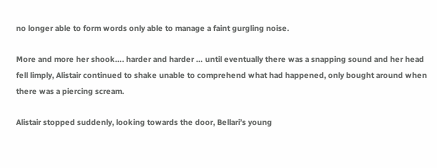no longer able to form words only able to manage a faint gurgling noise.

More and more her shook…. harder and harder … until eventually there was a snapping sound and her head fell limply, Alistair continued to shake unable to comprehend what had happened, only bought around when there was a piercing scream.

Alistair stopped suddenly, looking towards the door, Bellari’s young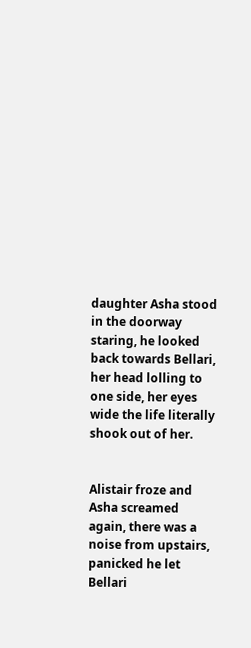daughter Asha stood in the doorway staring, he looked back towards Bellari, her head lolling to one side, her eyes wide the life literally shook out of her.


Alistair froze and Asha screamed again, there was a noise from upstairs, panicked he let Bellari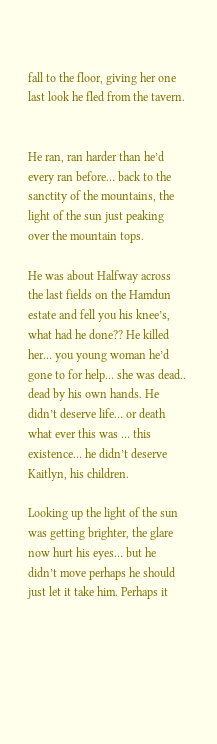fall to the floor, giving her one last look he fled from the tavern.


He ran, ran harder than he’d every ran before… back to the sanctity of the mountains, the light of the sun just peaking over the mountain tops.

He was about Halfway across the last fields on the Hamdun estate and fell you his knee’s, what had he done?? He killed her… you young woman he’d gone to for help… she was dead.. dead by his own hands. He didn’t deserve life… or death what ever this was … this existence… he didn’t deserve Kaitlyn, his children.

Looking up the light of the sun was getting brighter, the glare now hurt his eyes… but he didn’t move perhaps he should just let it take him. Perhaps it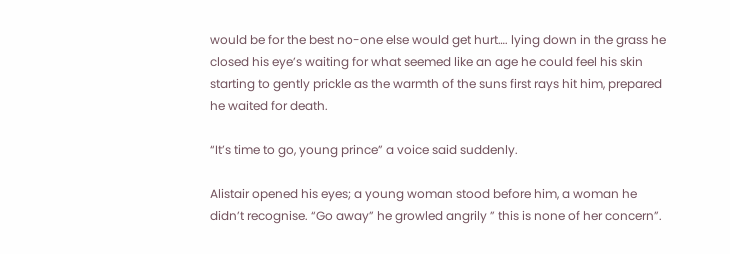would be for the best no-one else would get hurt…. lying down in the grass he closed his eye’s waiting for what seemed like an age he could feel his skin starting to gently prickle as the warmth of the suns first rays hit him, prepared he waited for death.

“It’s time to go, young prince” a voice said suddenly.

Alistair opened his eyes; a young woman stood before him, a woman he didn’t recognise. “Go away” he growled angrily ” this is none of her concern”.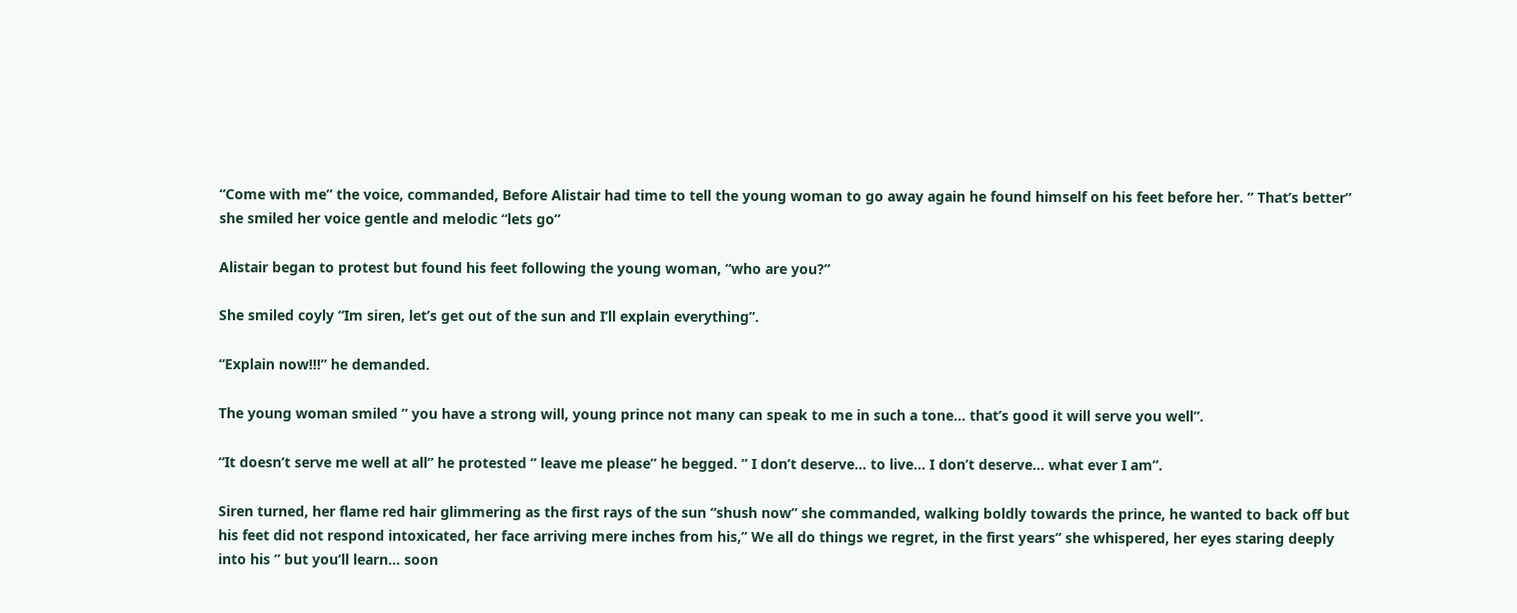“Come with me” the voice, commanded, Before Alistair had time to tell the young woman to go away again he found himself on his feet before her. ” That’s better” she smiled her voice gentle and melodic “lets go”

Alistair began to protest but found his feet following the young woman, “who are you?”

She smiled coyly “Im siren, let’s get out of the sun and I’ll explain everything”.

“Explain now!!!” he demanded.

The young woman smiled ” you have a strong will, young prince not many can speak to me in such a tone… that’s good it will serve you well”.

“It doesn’t serve me well at all” he protested ” leave me please” he begged. ” I don’t deserve… to live… I don’t deserve… what ever I am”.

Siren turned, her flame red hair glimmering as the first rays of the sun “shush now” she commanded, walking boldly towards the prince, he wanted to back off but his feet did not respond intoxicated, her face arriving mere inches from his,” We all do things we regret, in the first years” she whispered, her eyes staring deeply into his ” but you’ll learn… soon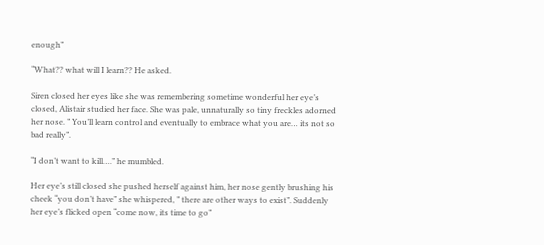enough”

“What?? what will I learn?? He asked.

Siren closed her eyes like she was remembering sometime wonderful her eye’s closed, Alistair studied her face. She was pale, unnaturally so tiny freckles adorned her nose. ” You’ll learn control and eventually to embrace what you are… its not so bad really”.

“I don’t want to kill….” he mumbled.

Her eye’s still closed she pushed herself against him, her nose gently brushing his cheek “you don’t have” she whispered, ” there are other ways to exist”. Suddenly her eye’s flicked open “come now, its time to go”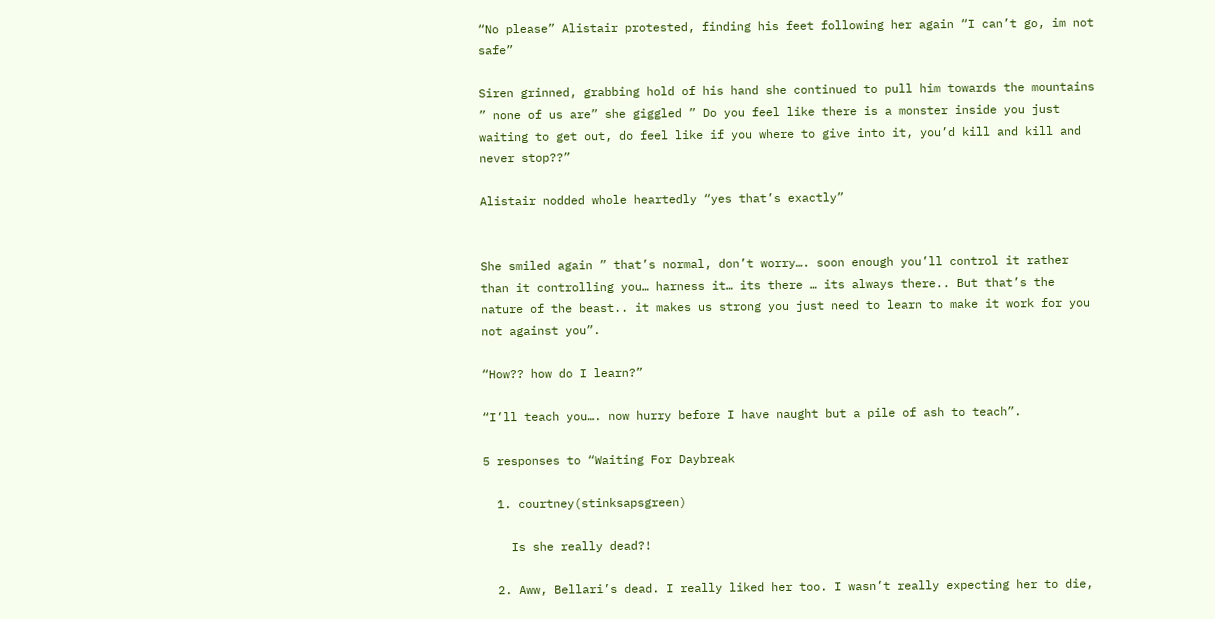“No please” Alistair protested, finding his feet following her again “I can’t go, im not safe”

Siren grinned, grabbing hold of his hand she continued to pull him towards the mountains ” none of us are” she giggled ” Do you feel like there is a monster inside you just waiting to get out, do feel like if you where to give into it, you’d kill and kill and never stop??”

Alistair nodded whole heartedly “yes that’s exactly”


She smiled again ” that’s normal, don’t worry…. soon enough you’ll control it rather than it controlling you… harness it… its there … its always there.. But that’s the nature of the beast.. it makes us strong you just need to learn to make it work for you not against you”.

“How?? how do I learn?”

“I’ll teach you…. now hurry before I have naught but a pile of ash to teach”.

5 responses to “Waiting For Daybreak

  1. courtney(stinksapsgreen)

    Is she really dead?!

  2. Aww, Bellari’s dead. I really liked her too. I wasn’t really expecting her to die,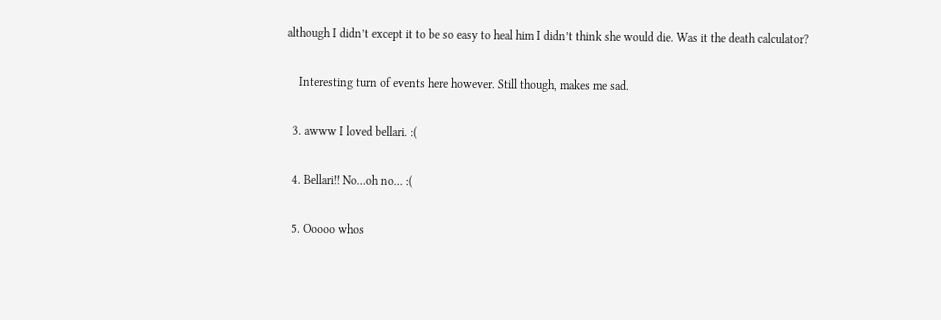although I didn’t except it to be so easy to heal him I didn’t think she would die. Was it the death calculator?

    Interesting turn of events here however. Still though, makes me sad.

  3. awww I loved bellari. :(

  4. Bellari!! No…oh no… :(

  5. Ooooo whos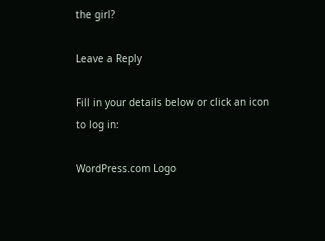the girl?

Leave a Reply

Fill in your details below or click an icon to log in:

WordPress.com Logo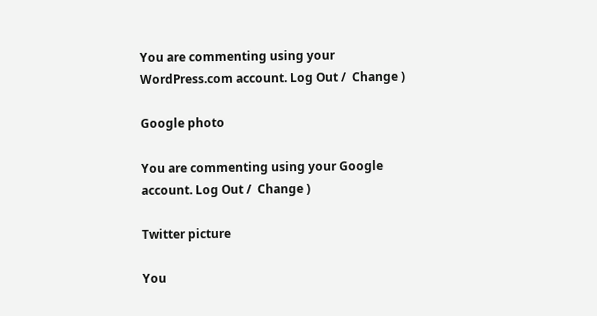You are commenting using your WordPress.com account. Log Out /  Change )

Google photo

You are commenting using your Google account. Log Out /  Change )

Twitter picture

You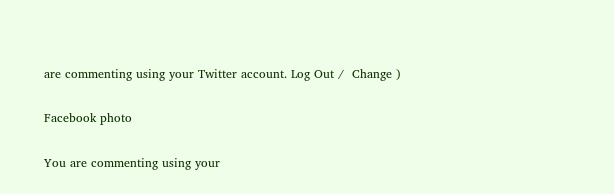are commenting using your Twitter account. Log Out /  Change )

Facebook photo

You are commenting using your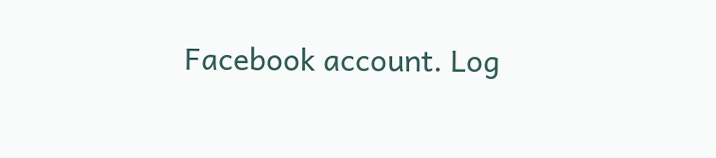Facebook account. Log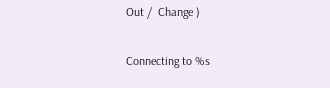Out /  Change )

Connecting to %s